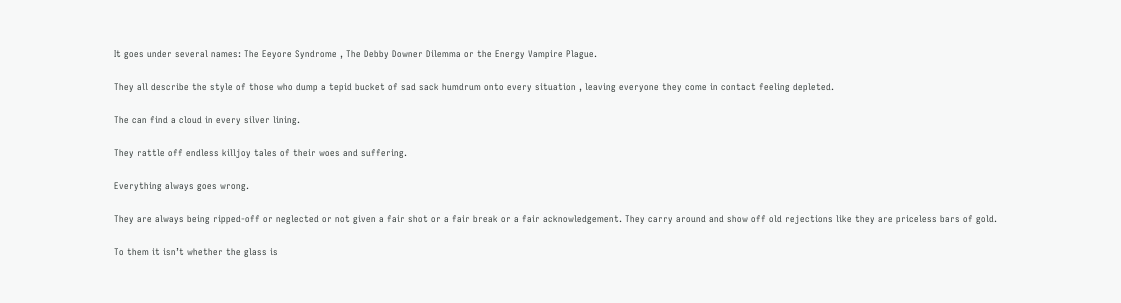It goes under several names: The Eeyore Syndrome , The Debby Downer Dilemma or the Energy Vampire Plague.

They all describe the style of those who dump a tepid bucket of sad sack humdrum onto every situation , leaving everyone they come in contact feeling depleted.

The can find a cloud in every silver lining.

They rattle off endless killjoy tales of their woes and suffering.

Everything always goes wrong.

They are always being ripped-off or neglected or not given a fair shot or a fair break or a fair acknowledgement. They carry around and show off old rejections like they are priceless bars of gold.

To them it isn’t whether the glass is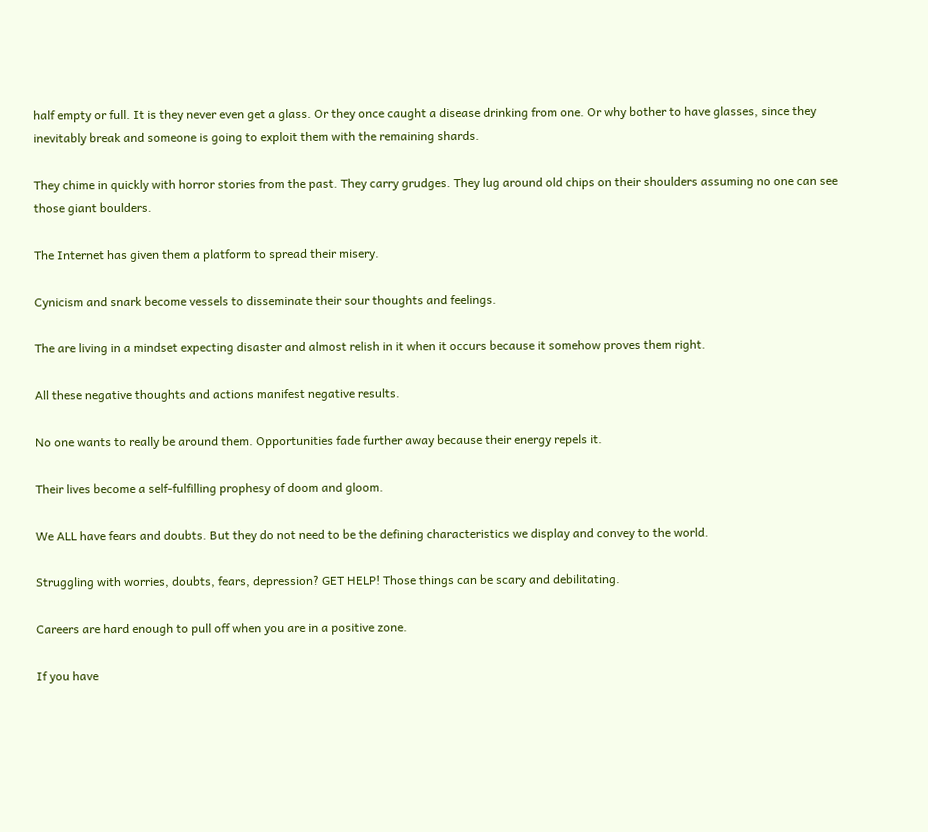half empty or full. It is they never even get a glass. Or they once caught a disease drinking from one. Or why bother to have glasses, since they inevitably break and someone is going to exploit them with the remaining shards.

They chime in quickly with horror stories from the past. They carry grudges. They lug around old chips on their shoulders assuming no one can see those giant boulders.

The Internet has given them a platform to spread their misery.

Cynicism and snark become vessels to disseminate their sour thoughts and feelings.

The are living in a mindset expecting disaster and almost relish in it when it occurs because it somehow proves them right.

All these negative thoughts and actions manifest negative results.

No one wants to really be around them. Opportunities fade further away because their energy repels it.

Their lives become a self-fulfilling prophesy of doom and gloom.

We ALL have fears and doubts. But they do not need to be the defining characteristics we display and convey to the world.

Struggling with worries, doubts, fears, depression? GET HELP! Those things can be scary and debilitating.

Careers are hard enough to pull off when you are in a positive zone.

If you have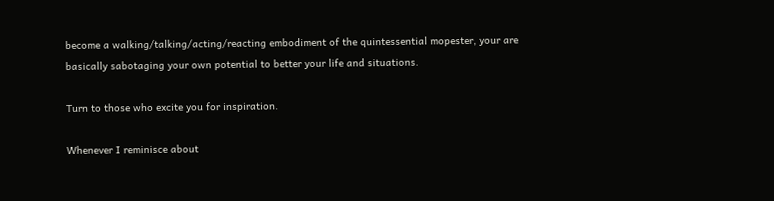become a walking/talking/acting/reacting embodiment of the quintessential mopester, your are basically sabotaging your own potential to better your life and situations.

Turn to those who excite you for inspiration.

Whenever I reminisce about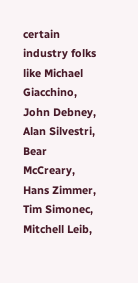certain industry folks like Michael Giacchino, John Debney, Alan Silvestri, Bear McCreary, Hans Zimmer, Tim Simonec, Mitchell Leib,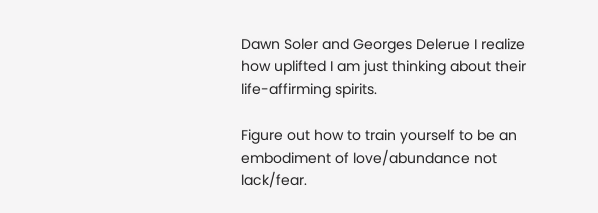Dawn Soler and Georges Delerue I realize how uplifted I am just thinking about their life-affirming spirits.

Figure out how to train yourself to be an embodiment of love/abundance not lack/fear.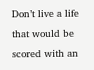Don’t live a life that would be scored with an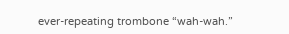ever-repeating trombone “wah-wah.”